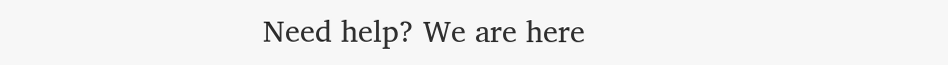Need help? We are here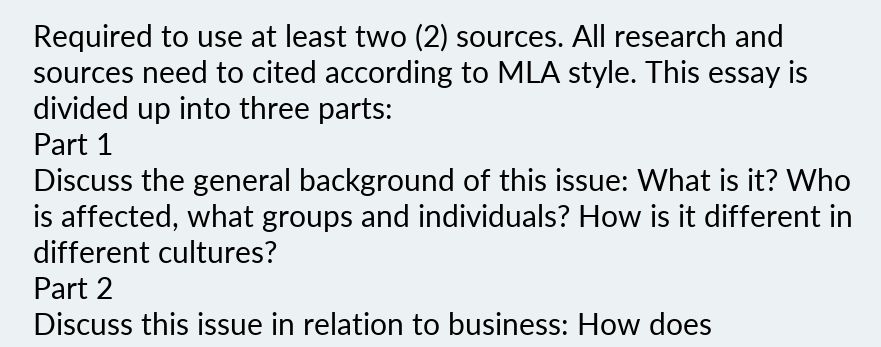Required to use at least two (2) sources. All research and sources need to cited according to MLA style. This essay is divided up into three parts:
Part 1
Discuss the general background of this issue: What is it? Who is affected, what groups and individuals? How is it different in different cultures?
Part 2
Discuss this issue in relation to business: How does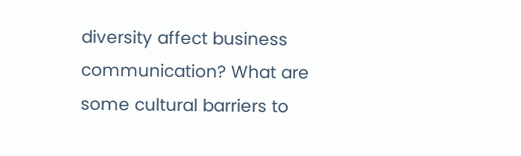diversity affect business communication? What are some cultural barriers to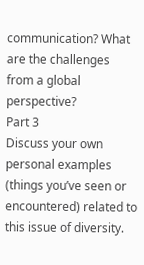communication? What are the challenges from a global perspective?
Part 3
Discuss your own personal examples (things you’ve seen or encountered) related to this issue of diversity.